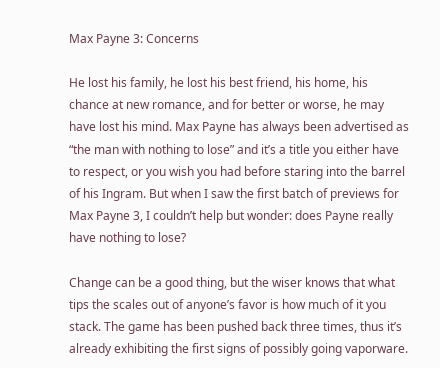Max Payne 3: Concerns

He lost his family, he lost his best friend, his home, his chance at new romance, and for better or worse, he may have lost his mind. Max Payne has always been advertised as “the man with nothing to lose” and it’s a title you either have to respect, or you wish you had before staring into the barrel of his Ingram. But when I saw the first batch of previews for Max Payne 3, I couldn’t help but wonder: does Payne really have nothing to lose?

Change can be a good thing, but the wiser knows that what tips the scales out of anyone’s favor is how much of it you stack. The game has been pushed back three times, thus it’s already exhibiting the first signs of possibly going vaporware.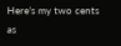Here’s my two cents as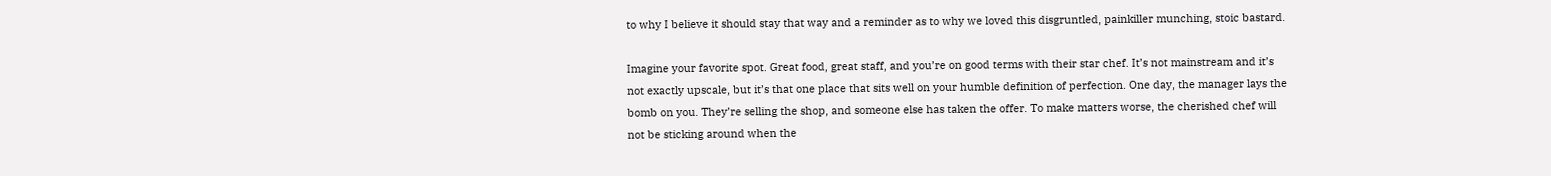to why I believe it should stay that way and a reminder as to why we loved this disgruntled, painkiller munching, stoic bastard.

Imagine your favorite spot. Great food, great staff, and you’re on good terms with their star chef. It’s not mainstream and it’s not exactly upscale, but it’s that one place that sits well on your humble definition of perfection. One day, the manager lays the bomb on you. They’re selling the shop, and someone else has taken the offer. To make matters worse, the cherished chef will not be sticking around when the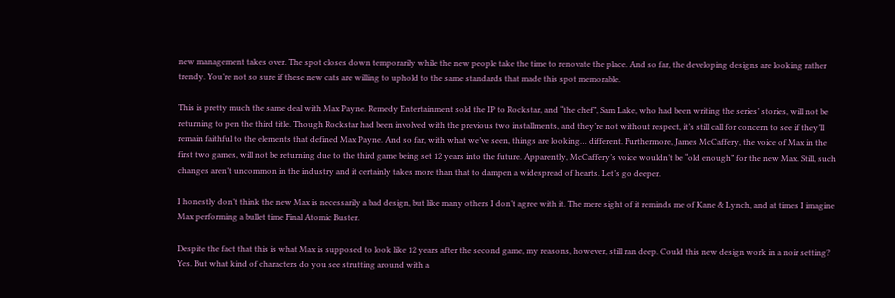new management takes over. The spot closes down temporarily while the new people take the time to renovate the place. And so far, the developing designs are looking rather trendy. You’re not so sure if these new cats are willing to uphold to the same standards that made this spot memorable.

This is pretty much the same deal with Max Payne. Remedy Entertainment sold the IP to Rockstar, and “the chef”, Sam Lake, who had been writing the series’ stories, will not be returning to pen the third title. Though Rockstar had been involved with the previous two installments, and they’re not without respect, it’s still call for concern to see if they’ll remain faithful to the elements that defined Max Payne. And so far, with what we’ve seen, things are looking… different. Furthermore, James McCaffery, the voice of Max in the first two games, will not be returning due to the third game being set 12 years into the future. Apparently, McCaffery’s voice wouldn’t be “old enough” for the new Max. Still, such changes aren’t uncommon in the industry and it certainly takes more than that to dampen a widespread of hearts. Let’s go deeper.

I honestly don’t think the new Max is necessarily a bad design, but like many others I don’t agree with it. The mere sight of it reminds me of Kane & Lynch, and at times I imagine Max performing a bullet time Final Atomic Buster.

Despite the fact that this is what Max is supposed to look like 12 years after the second game, my reasons, however, still ran deep. Could this new design work in a noir setting? Yes. But what kind of characters do you see strutting around with a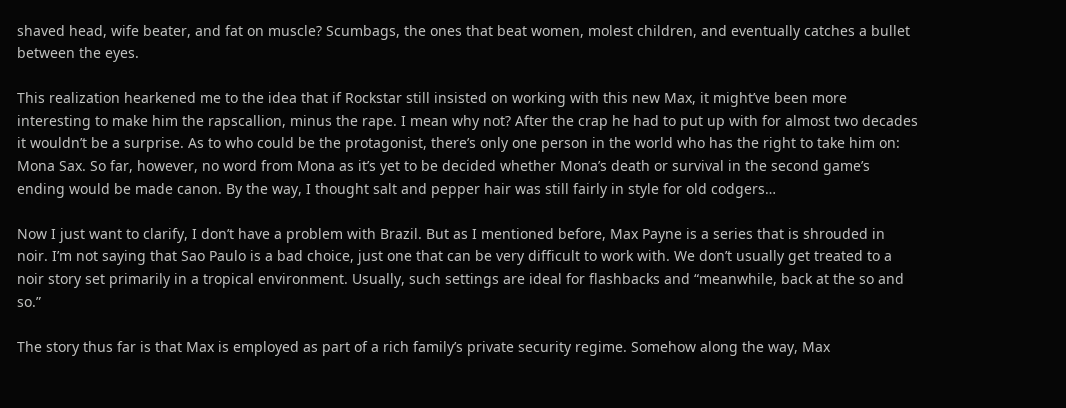shaved head, wife beater, and fat on muscle? Scumbags, the ones that beat women, molest children, and eventually catches a bullet between the eyes.

This realization hearkened me to the idea that if Rockstar still insisted on working with this new Max, it might’ve been more interesting to make him the rapscallion, minus the rape. I mean why not? After the crap he had to put up with for almost two decades it wouldn’t be a surprise. As to who could be the protagonist, there’s only one person in the world who has the right to take him on: Mona Sax. So far, however, no word from Mona as it’s yet to be decided whether Mona’s death or survival in the second game’s ending would be made canon. By the way, I thought salt and pepper hair was still fairly in style for old codgers…

Now I just want to clarify, I don’t have a problem with Brazil. But as I mentioned before, Max Payne is a series that is shrouded in noir. I’m not saying that Sao Paulo is a bad choice, just one that can be very difficult to work with. We don’t usually get treated to a noir story set primarily in a tropical environment. Usually, such settings are ideal for flashbacks and “meanwhile, back at the so and so.”

The story thus far is that Max is employed as part of a rich family’s private security regime. Somehow along the way, Max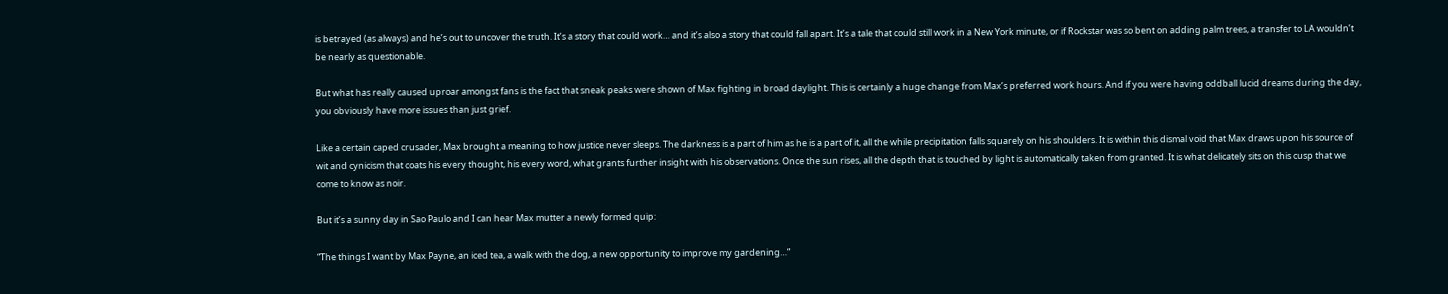is betrayed (as always) and he’s out to uncover the truth. It’s a story that could work… and it’s also a story that could fall apart. It’s a tale that could still work in a New York minute, or if Rockstar was so bent on adding palm trees, a transfer to LA wouldn’t be nearly as questionable.

But what has really caused uproar amongst fans is the fact that sneak peaks were shown of Max fighting in broad daylight. This is certainly a huge change from Max’s preferred work hours. And if you were having oddball lucid dreams during the day, you obviously have more issues than just grief.

Like a certain caped crusader, Max brought a meaning to how justice never sleeps. The darkness is a part of him as he is a part of it, all the while precipitation falls squarely on his shoulders. It is within this dismal void that Max draws upon his source of wit and cynicism that coats his every thought, his every word, what grants further insight with his observations. Once the sun rises, all the depth that is touched by light is automatically taken from granted. It is what delicately sits on this cusp that we come to know as noir.

But it’s a sunny day in Sao Paulo and I can hear Max mutter a newly formed quip:

“The things I want by Max Payne, an iced tea, a walk with the dog, a new opportunity to improve my gardening…”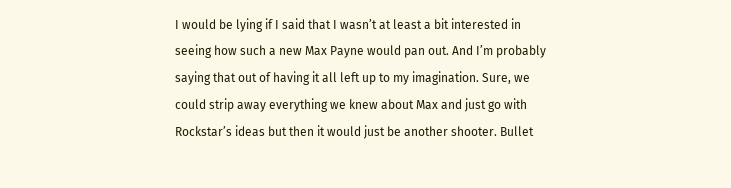I would be lying if I said that I wasn’t at least a bit interested in seeing how such a new Max Payne would pan out. And I’m probably saying that out of having it all left up to my imagination. Sure, we could strip away everything we knew about Max and just go with Rockstar’s ideas but then it would just be another shooter. Bullet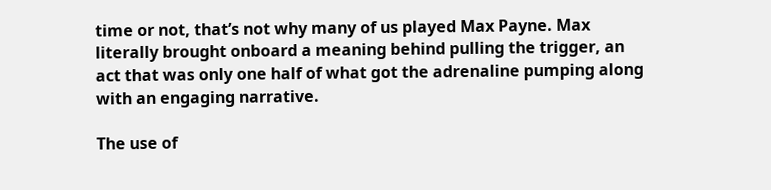time or not, that’s not why many of us played Max Payne. Max literally brought onboard a meaning behind pulling the trigger, an act that was only one half of what got the adrenaline pumping along with an engaging narrative.

The use of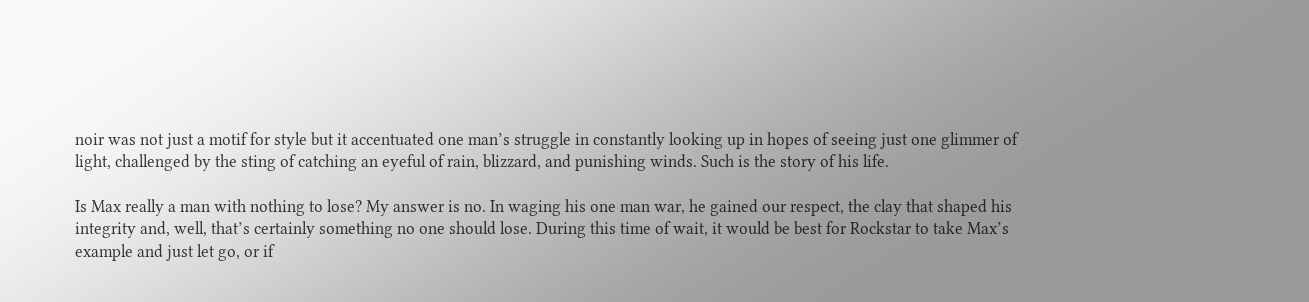noir was not just a motif for style but it accentuated one man’s struggle in constantly looking up in hopes of seeing just one glimmer of light, challenged by the sting of catching an eyeful of rain, blizzard, and punishing winds. Such is the story of his life.

Is Max really a man with nothing to lose? My answer is no. In waging his one man war, he gained our respect, the clay that shaped his integrity and, well, that’s certainly something no one should lose. During this time of wait, it would be best for Rockstar to take Max’s example and just let go, or if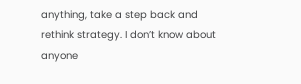anything, take a step back and rethink strategy. I don’t know about anyone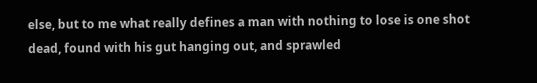else, but to me what really defines a man with nothing to lose is one shot dead, found with his gut hanging out, and sprawled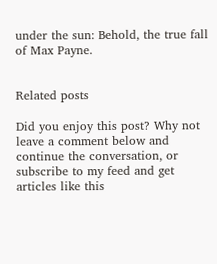under the sun: Behold, the true fall of Max Payne.


Related posts

Did you enjoy this post? Why not leave a comment below and continue the conversation, or subscribe to my feed and get articles like this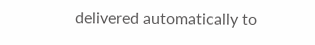delivered automatically to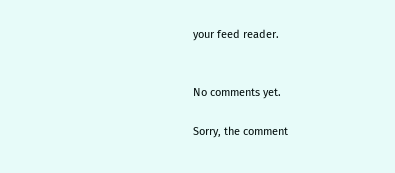your feed reader.


No comments yet.

Sorry, the comment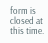form is closed at this time.